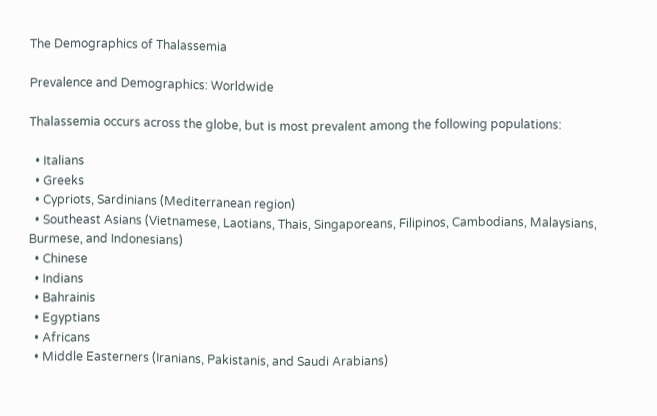The Demographics of Thalassemia

Prevalence and Demographics: Worldwide

Thalassemia occurs across the globe, but is most prevalent among the following populations:

  • Italians
  • Greeks
  • Cypriots, Sardinians (Mediterranean region)
  • Southeast Asians (Vietnamese, Laotians, Thais, Singaporeans, Filipinos, Cambodians, Malaysians, Burmese, and Indonesians)
  • Chinese
  • Indians
  • Bahrainis
  • Egyptians
  • Africans
  • Middle Easterners (Iranians, Pakistanis, and Saudi Arabians)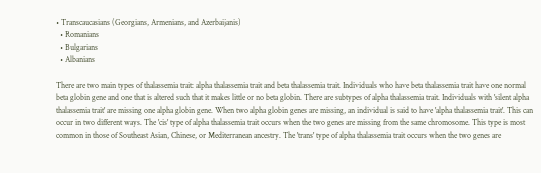• Transcaucasians (Georgians, Armenians, and Azerbaijanis)
  • Romanians
  • Bulgarians
  • Albanians

There are two main types of thalassemia trait: alpha thalassemia trait and beta thalassemia trait. Individuals who have beta thalassemia trait have one normal beta globin gene and one that is altered such that it makes little or no beta globin. There are subtypes of alpha thalassemia trait. Individuals with 'silent alpha thalassemia trait' are missing one alpha globin gene. When two alpha globin genes are missing, an individual is said to have 'alpha thalassemia trait'. This can occur in two different ways. The 'cis' type of alpha thalassemia trait occurs when the two genes are missing from the same chromosome. This type is most common in those of Southeast Asian, Chinese, or Mediterranean ancestry. The 'trans' type of alpha thalassemia trait occurs when the two genes are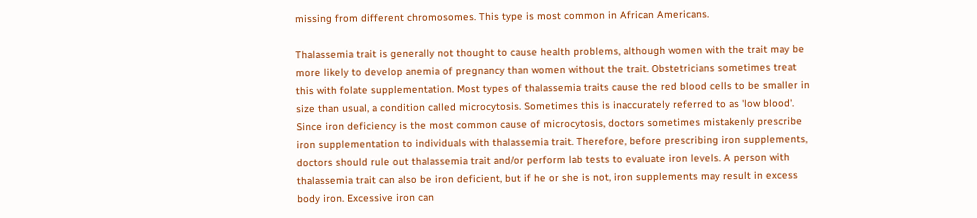missing from different chromosomes. This type is most common in African Americans.

Thalassemia trait is generally not thought to cause health problems, although women with the trait may be more likely to develop anemia of pregnancy than women without the trait. Obstetricians sometimes treat this with folate supplementation. Most types of thalassemia traits cause the red blood cells to be smaller in size than usual, a condition called microcytosis. Sometimes this is inaccurately referred to as 'low blood'. Since iron deficiency is the most common cause of microcytosis, doctors sometimes mistakenly prescribe iron supplementation to individuals with thalassemia trait. Therefore, before prescribing iron supplements, doctors should rule out thalassemia trait and/or perform lab tests to evaluate iron levels. A person with thalassemia trait can also be iron deficient, but if he or she is not, iron supplements may result in excess body iron. Excessive iron can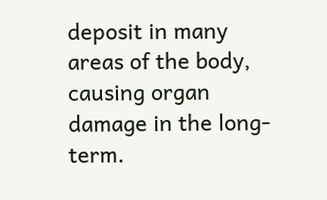deposit in many areas of the body, causing organ damage in the long-term.